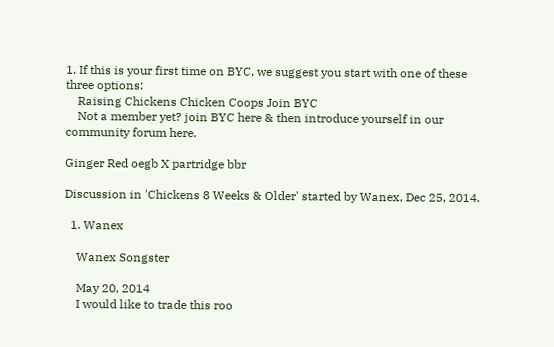1. If this is your first time on BYC, we suggest you start with one of these three options:
    Raising Chickens Chicken Coops Join BYC
    Not a member yet? join BYC here & then introduce yourself in our community forum here.

Ginger Red oegb X partridge bbr

Discussion in 'Chickens 8 Weeks & Older' started by Wanex, Dec 25, 2014.

  1. Wanex

    Wanex Songster

    May 20, 2014
    I would like to trade this roo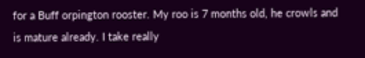for a Buff orpington rooster. My roo is 7 months old, he crowls and is mature already. I take really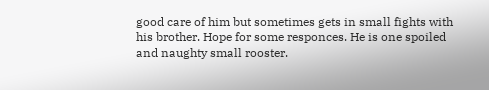good care of him but sometimes gets in small fights with his brother. Hope for some responces. He is one spoiled and naughty small rooster.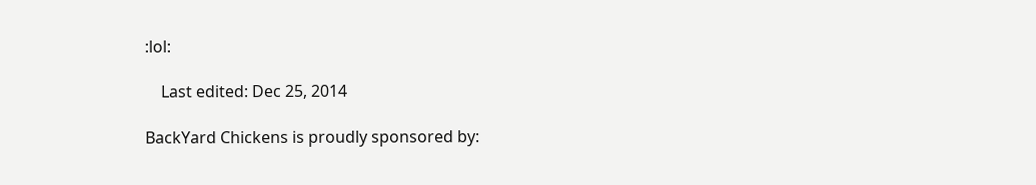:lol:

    Last edited: Dec 25, 2014

BackYard Chickens is proudly sponsored by: